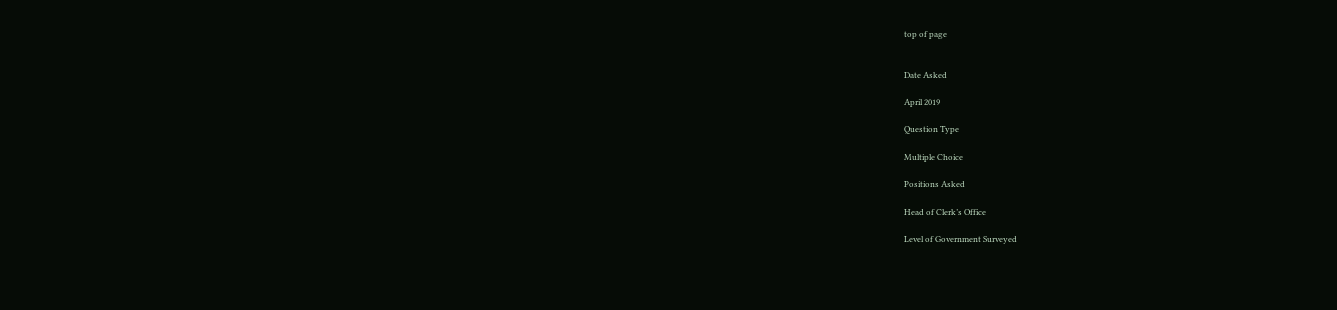top of page


Date Asked

April 2019

Question Type

Multiple Choice

Positions Asked

Head of Clerk’s Office

Level of Government Surveyed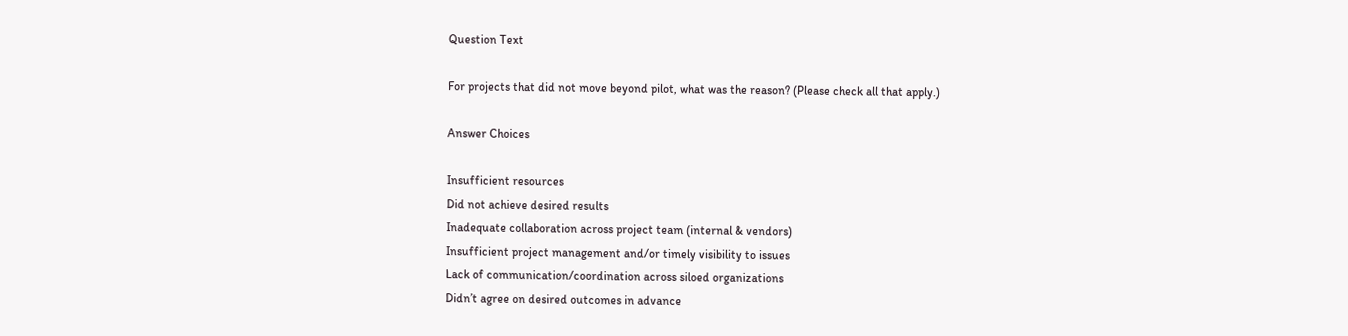Question Text

For projects that did not move beyond pilot, what was the reason? (Please check all that apply.)

Answer Choices

Insufficient resources
Did not achieve desired results
Inadequate collaboration across project team (internal & vendors)
Insufficient project management and/or timely visibility to issues
Lack of communication/coordination across siloed organizations
Didn’t agree on desired outcomes in advance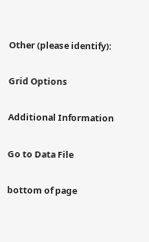Other (please identify):

Grid Options

Additional Information

Go to Data File

bottom of page